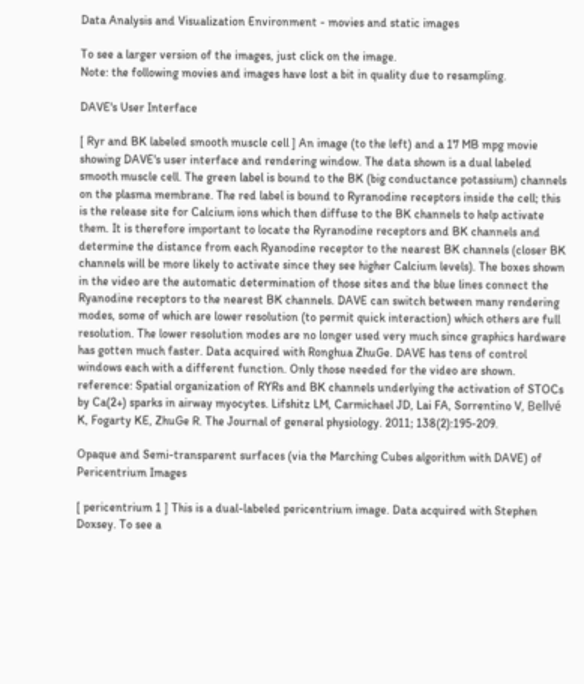Data Analysis and Visualization Environment - movies and static images

To see a larger version of the images, just click on the image.
Note: the following movies and images have lost a bit in quality due to resampling.

DAVE's User Interface

[ Ryr and BK labeled smooth muscle cell ] An image (to the left) and a 17 MB mpg movie showing DAVE's user interface and rendering window. The data shown is a dual labeled smooth muscle cell. The green label is bound to the BK (big conductance potassium) channels on the plasma membrane. The red label is bound to Ryranodine receptors inside the cell; this is the release site for Calcium ions which then diffuse to the BK channels to help activate them. It is therefore important to locate the Ryranodine receptors and BK channels and determine the distance from each Ryanodine receptor to the nearest BK channels (closer BK channels will be more likely to activate since they see higher Calcium levels). The boxes shown in the video are the automatic determination of those sites and the blue lines connect the Ryanodine receptors to the nearest BK channels. DAVE can switch between many rendering modes, some of which are lower resolution (to permit quick interaction) which others are full resolution. The lower resolution modes are no longer used very much since graphics hardware has gotten much faster. Data acquired with Ronghua ZhuGe. DAVE has tens of control windows each with a different function. Only those needed for the video are shown.
reference: Spatial organization of RYRs and BK channels underlying the activation of STOCs by Ca(2+) sparks in airway myocytes. Lifshitz LM, Carmichael JD, Lai FA, Sorrentino V, Bellvé K, Fogarty KE, ZhuGe R. The Journal of general physiology. 2011; 138(2):195-209.

Opaque and Semi-transparent surfaces (via the Marching Cubes algorithm with DAVE) of Pericentrium Images

[ pericentrium 1 ] This is a dual-labeled pericentrium image. Data acquired with Stephen Doxsey. To see a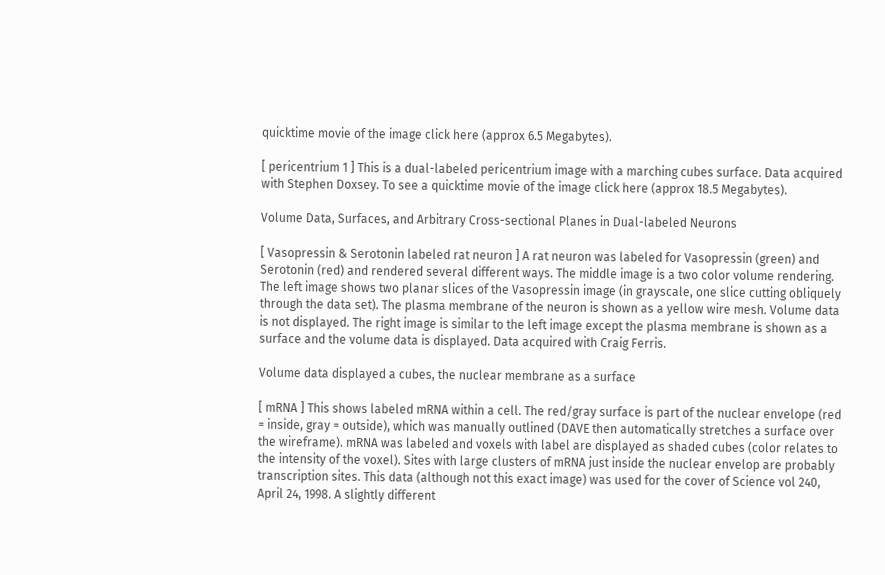quicktime movie of the image click here (approx 6.5 Megabytes).

[ pericentrium 1 ] This is a dual-labeled pericentrium image with a marching cubes surface. Data acquired with Stephen Doxsey. To see a quicktime movie of the image click here (approx 18.5 Megabytes).

Volume Data, Surfaces, and Arbitrary Cross-sectional Planes in Dual-labeled Neurons

[ Vasopressin & Serotonin labeled rat neuron ] A rat neuron was labeled for Vasopressin (green) and Serotonin (red) and rendered several different ways. The middle image is a two color volume rendering. The left image shows two planar slices of the Vasopressin image (in grayscale, one slice cutting obliquely through the data set). The plasma membrane of the neuron is shown as a yellow wire mesh. Volume data is not displayed. The right image is similar to the left image except the plasma membrane is shown as a surface and the volume data is displayed. Data acquired with Craig Ferris.

Volume data displayed a cubes, the nuclear membrane as a surface

[ mRNA ] This shows labeled mRNA within a cell. The red/gray surface is part of the nuclear envelope (red = inside, gray = outside), which was manually outlined (DAVE then automatically stretches a surface over the wireframe). mRNA was labeled and voxels with label are displayed as shaded cubes (color relates to the intensity of the voxel). Sites with large clusters of mRNA just inside the nuclear envelop are probably transcription sites. This data (although not this exact image) was used for the cover of Science vol 240, April 24, 1998. A slightly different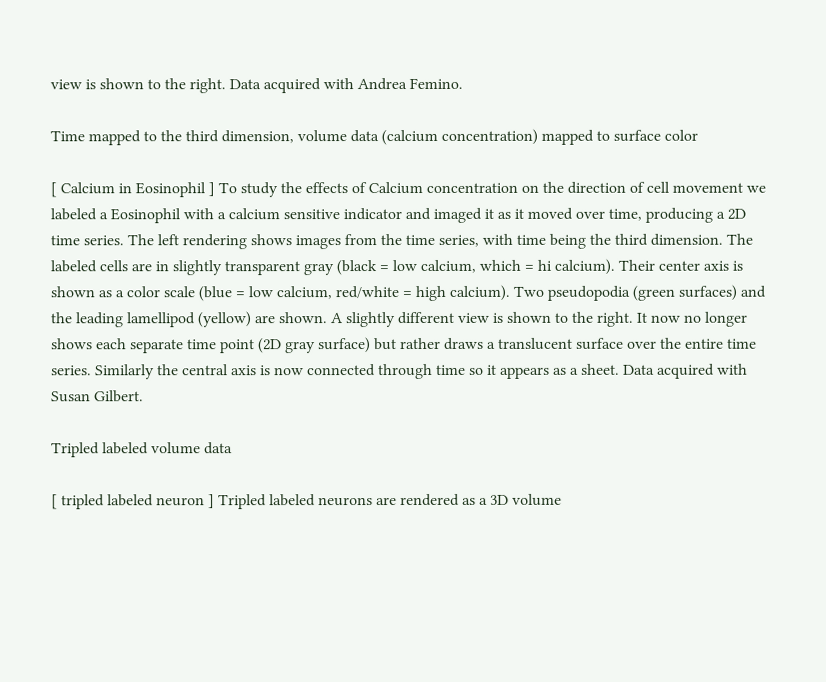view is shown to the right. Data acquired with Andrea Femino.

Time mapped to the third dimension, volume data (calcium concentration) mapped to surface color

[ Calcium in Eosinophil ] To study the effects of Calcium concentration on the direction of cell movement we labeled a Eosinophil with a calcium sensitive indicator and imaged it as it moved over time, producing a 2D time series. The left rendering shows images from the time series, with time being the third dimension. The labeled cells are in slightly transparent gray (black = low calcium, which = hi calcium). Their center axis is shown as a color scale (blue = low calcium, red/white = high calcium). Two pseudopodia (green surfaces) and the leading lamellipod (yellow) are shown. A slightly different view is shown to the right. It now no longer shows each separate time point (2D gray surface) but rather draws a translucent surface over the entire time series. Similarly the central axis is now connected through time so it appears as a sheet. Data acquired with Susan Gilbert.

Tripled labeled volume data

[ tripled labeled neuron ] Tripled labeled neurons are rendered as a 3D volume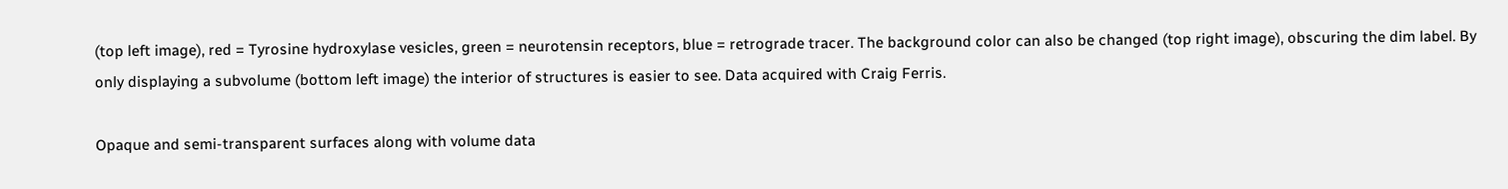(top left image), red = Tyrosine hydroxylase vesicles, green = neurotensin receptors, blue = retrograde tracer. The background color can also be changed (top right image), obscuring the dim label. By only displaying a subvolume (bottom left image) the interior of structures is easier to see. Data acquired with Craig Ferris.

Opaque and semi-transparent surfaces along with volume data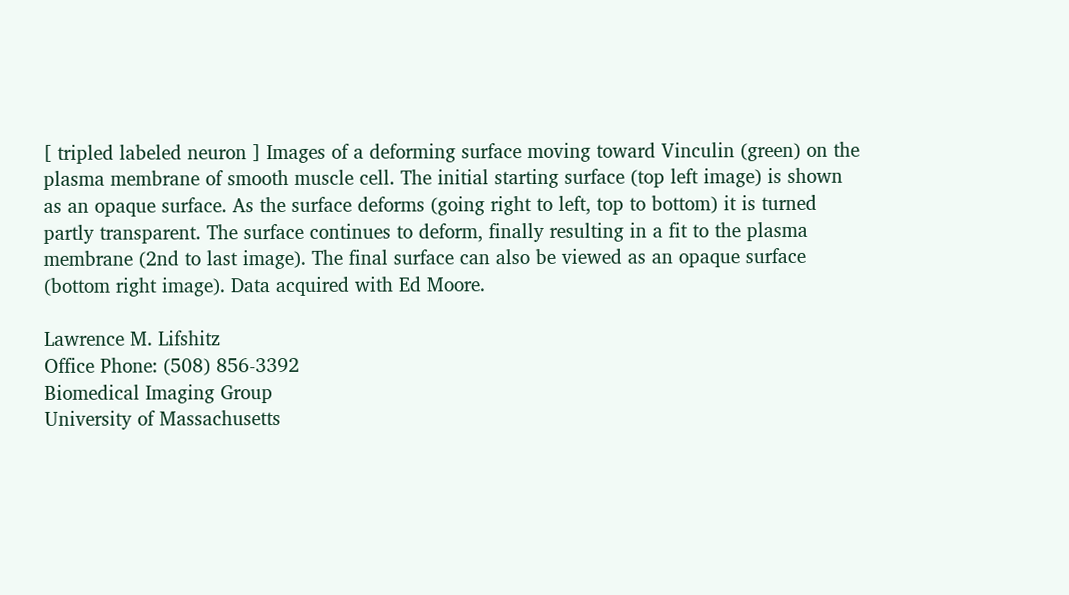[ tripled labeled neuron ] Images of a deforming surface moving toward Vinculin (green) on the plasma membrane of smooth muscle cell. The initial starting surface (top left image) is shown as an opaque surface. As the surface deforms (going right to left, top to bottom) it is turned partly transparent. The surface continues to deform, finally resulting in a fit to the plasma membrane (2nd to last image). The final surface can also be viewed as an opaque surface (bottom right image). Data acquired with Ed Moore.

Lawrence M. Lifshitz
Office Phone: (508) 856-3392
Biomedical Imaging Group
University of Massachusetts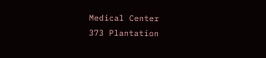Medical Center
373 Plantation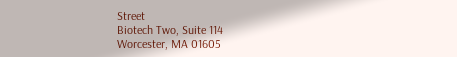Street
Biotech Two, Suite 114
Worcester, MA 01605